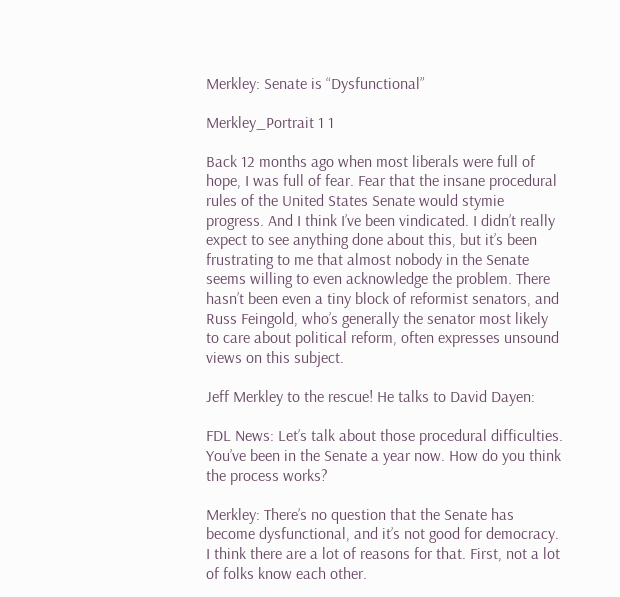Merkley: Senate is “Dysfunctional”

Merkley_Portrait 1 1

Back 12 months ago when most liberals were full of hope, I was full of fear. Fear that the insane procedural rules of the United States Senate would stymie progress. And I think I’ve been vindicated. I didn’t really expect to see anything done about this, but it’s been frustrating to me that almost nobody in the Senate seems willing to even acknowledge the problem. There hasn’t been even a tiny block of reformist senators, and Russ Feingold, who’s generally the senator most likely to care about political reform, often expresses unsound views on this subject.

Jeff Merkley to the rescue! He talks to David Dayen:

FDL News: Let’s talk about those procedural difficulties. You’ve been in the Senate a year now. How do you think the process works?

Merkley: There’s no question that the Senate has become dysfunctional, and it’s not good for democracy. I think there are a lot of reasons for that. First, not a lot of folks know each other.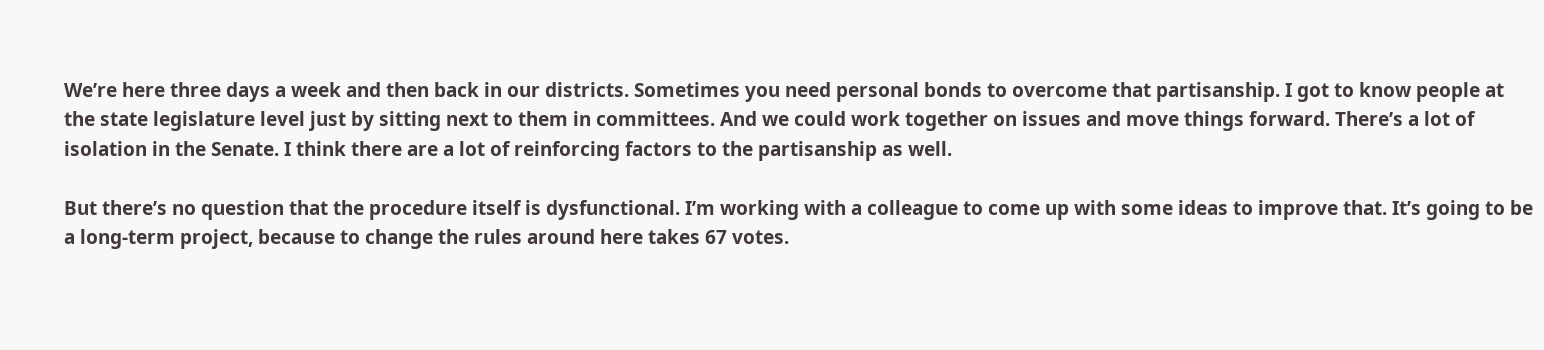We’re here three days a week and then back in our districts. Sometimes you need personal bonds to overcome that partisanship. I got to know people at the state legislature level just by sitting next to them in committees. And we could work together on issues and move things forward. There’s a lot of isolation in the Senate. I think there are a lot of reinforcing factors to the partisanship as well.

But there’s no question that the procedure itself is dysfunctional. I’m working with a colleague to come up with some ideas to improve that. It’s going to be a long-term project, because to change the rules around here takes 67 votes.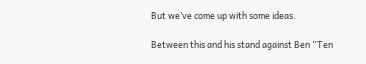But we’ve come up with some ideas.

Between this and his stand against Ben “Ten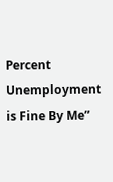Percent Unemployment is Fine By Me”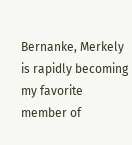Bernanke, Merkely is rapidly becoming my favorite member of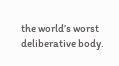the world’s worst deliberative body.